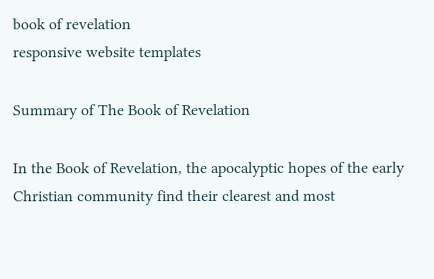book of revelation
responsive website templates

Summary of The Book of Revelation

In the Book of Revelation, the apocalyptic hopes of the early Christian community find their clearest and most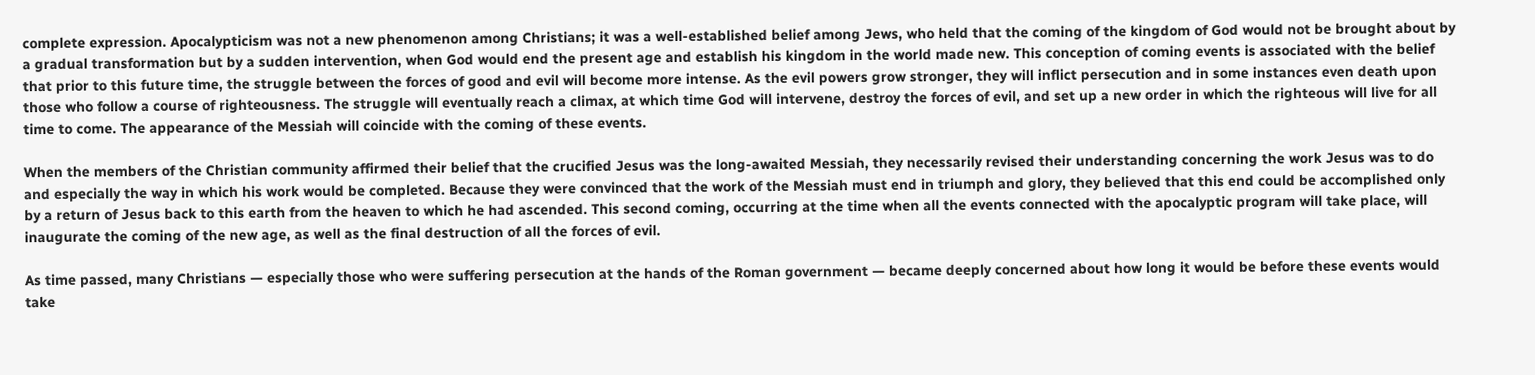complete expression. Apocalypticism was not a new phenomenon among Christians; it was a well-established belief among Jews, who held that the coming of the kingdom of God would not be brought about by a gradual transformation but by a sudden intervention, when God would end the present age and establish his kingdom in the world made new. This conception of coming events is associated with the belief that prior to this future time, the struggle between the forces of good and evil will become more intense. As the evil powers grow stronger, they will inflict persecution and in some instances even death upon those who follow a course of righteousness. The struggle will eventually reach a climax, at which time God will intervene, destroy the forces of evil, and set up a new order in which the righteous will live for all time to come. The appearance of the Messiah will coincide with the coming of these events.

When the members of the Christian community affirmed their belief that the crucified Jesus was the long-awaited Messiah, they necessarily revised their understanding concerning the work Jesus was to do and especially the way in which his work would be completed. Because they were convinced that the work of the Messiah must end in triumph and glory, they believed that this end could be accomplished only by a return of Jesus back to this earth from the heaven to which he had ascended. This second coming, occurring at the time when all the events connected with the apocalyptic program will take place, will inaugurate the coming of the new age, as well as the final destruction of all the forces of evil.

As time passed, many Christians — especially those who were suffering persecution at the hands of the Roman government — became deeply concerned about how long it would be before these events would take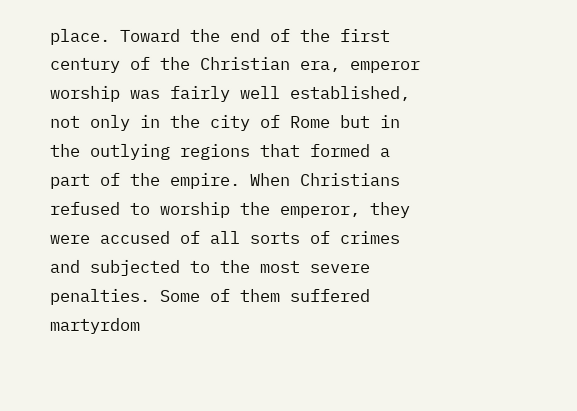place. Toward the end of the first century of the Christian era, emperor worship was fairly well established, not only in the city of Rome but in the outlying regions that formed a part of the empire. When Christians refused to worship the emperor, they were accused of all sorts of crimes and subjected to the most severe penalties. Some of them suffered martyrdom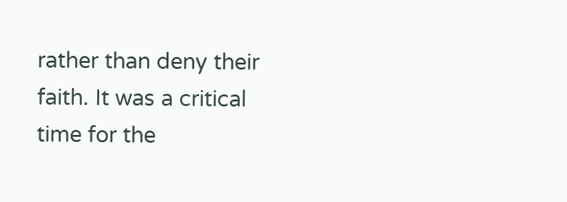rather than deny their faith. It was a critical time for the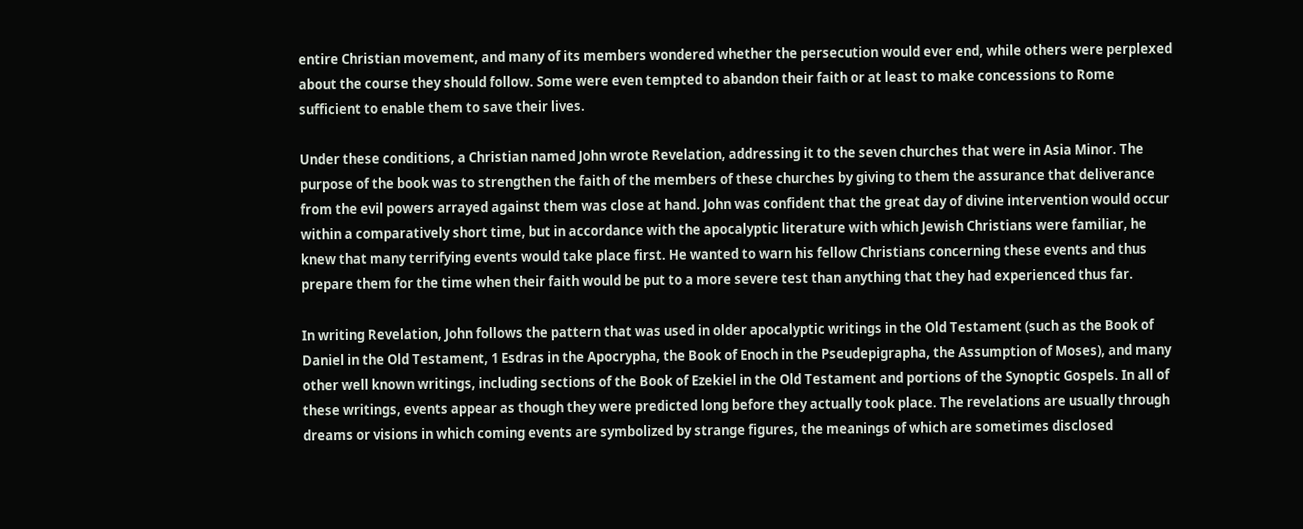entire Christian movement, and many of its members wondered whether the persecution would ever end, while others were perplexed about the course they should follow. Some were even tempted to abandon their faith or at least to make concessions to Rome sufficient to enable them to save their lives.

Under these conditions, a Christian named John wrote Revelation, addressing it to the seven churches that were in Asia Minor. The purpose of the book was to strengthen the faith of the members of these churches by giving to them the assurance that deliverance from the evil powers arrayed against them was close at hand. John was confident that the great day of divine intervention would occur within a comparatively short time, but in accordance with the apocalyptic literature with which Jewish Christians were familiar, he knew that many terrifying events would take place first. He wanted to warn his fellow Christians concerning these events and thus prepare them for the time when their faith would be put to a more severe test than anything that they had experienced thus far.

In writing Revelation, John follows the pattern that was used in older apocalyptic writings in the Old Testament (such as the Book of Daniel in the Old Testament, 1 Esdras in the Apocrypha, the Book of Enoch in the Pseudepigrapha, the Assumption of Moses), and many other well known writings, including sections of the Book of Ezekiel in the Old Testament and portions of the Synoptic Gospels. In all of these writings, events appear as though they were predicted long before they actually took place. The revelations are usually through dreams or visions in which coming events are symbolized by strange figures, the meanings of which are sometimes disclosed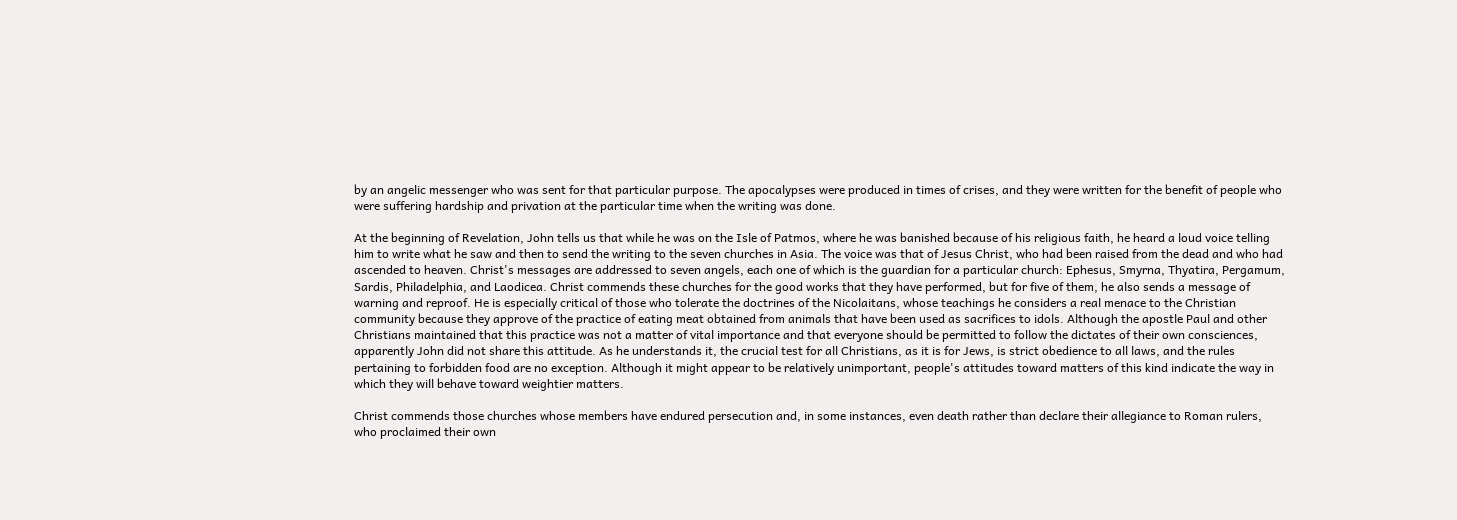by an angelic messenger who was sent for that particular purpose. The apocalypses were produced in times of crises, and they were written for the benefit of people who were suffering hardship and privation at the particular time when the writing was done.

At the beginning of Revelation, John tells us that while he was on the Isle of Patmos, where he was banished because of his religious faith, he heard a loud voice telling him to write what he saw and then to send the writing to the seven churches in Asia. The voice was that of Jesus Christ, who had been raised from the dead and who had ascended to heaven. Christ's messages are addressed to seven angels, each one of which is the guardian for a particular church: Ephesus, Smyrna, Thyatira, Pergamum, Sardis, Philadelphia, and Laodicea. Christ commends these churches for the good works that they have performed, but for five of them, he also sends a message of warning and reproof. He is especially critical of those who tolerate the doctrines of the Nicolaitans, whose teachings he considers a real menace to the Christian community because they approve of the practice of eating meat obtained from animals that have been used as sacrifices to idols. Although the apostle Paul and other Christians maintained that this practice was not a matter of vital importance and that everyone should be permitted to follow the dictates of their own consciences, apparently John did not share this attitude. As he understands it, the crucial test for all Christians, as it is for Jews, is strict obedience to all laws, and the rules pertaining to forbidden food are no exception. Although it might appear to be relatively unimportant, people's attitudes toward matters of this kind indicate the way in which they will behave toward weightier matters.

Christ commends those churches whose members have endured persecution and, in some instances, even death rather than declare their allegiance to Roman rulers, who proclaimed their own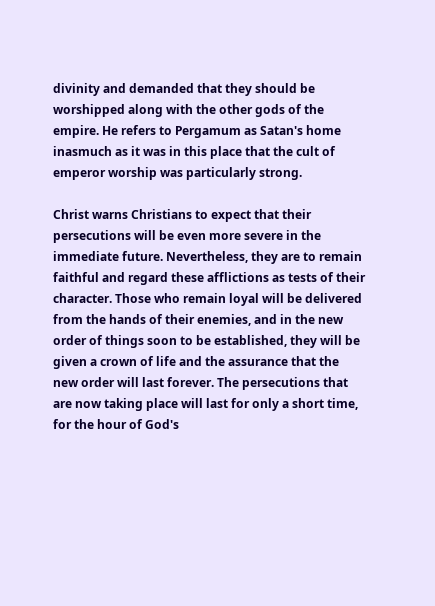divinity and demanded that they should be worshipped along with the other gods of the empire. He refers to Pergamum as Satan's home inasmuch as it was in this place that the cult of emperor worship was particularly strong.

Christ warns Christians to expect that their persecutions will be even more severe in the immediate future. Nevertheless, they are to remain faithful and regard these afflictions as tests of their character. Those who remain loyal will be delivered from the hands of their enemies, and in the new order of things soon to be established, they will be given a crown of life and the assurance that the new order will last forever. The persecutions that are now taking place will last for only a short time, for the hour of God's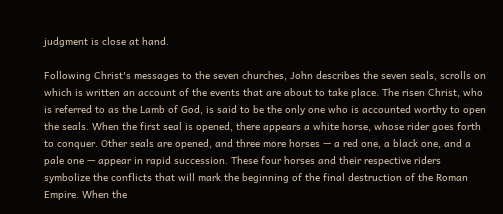judgment is close at hand.

Following Christ's messages to the seven churches, John describes the seven seals, scrolls on which is written an account of the events that are about to take place. The risen Christ, who is referred to as the Lamb of God, is said to be the only one who is accounted worthy to open the seals. When the first seal is opened, there appears a white horse, whose rider goes forth to conquer. Other seals are opened, and three more horses — a red one, a black one, and a pale one — appear in rapid succession. These four horses and their respective riders symbolize the conflicts that will mark the beginning of the final destruction of the Roman Empire. When the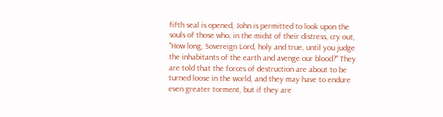fifth seal is opened, John is permitted to look upon the souls of those who, in the midst of their distress, cry out, "How long, Sovereign Lord, holy and true, until you judge the inhabitants of the earth and avenge our blood?" They are told that the forces of destruction are about to be turned loose in the world, and they may have to endure even greater torment, but if they are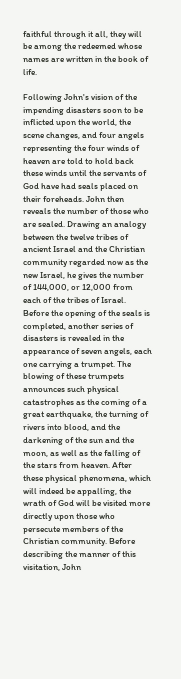faithful through it all, they will be among the redeemed whose names are written in the book of life.

Following John's vision of the impending disasters soon to be inflicted upon the world, the scene changes, and four angels representing the four winds of heaven are told to hold back these winds until the servants of God have had seals placed on their foreheads. John then reveals the number of those who are sealed. Drawing an analogy between the twelve tribes of ancient Israel and the Christian community regarded now as the new Israel, he gives the number of 144,000, or 12,000 from each of the tribes of Israel. Before the opening of the seals is completed, another series of disasters is revealed in the appearance of seven angels, each one carrying a trumpet. The blowing of these trumpets announces such physical catastrophes as the coming of a great earthquake, the turning of rivers into blood, and the darkening of the sun and the moon, as well as the falling of the stars from heaven. After these physical phenomena, which will indeed be appalling, the wrath of God will be visited more directly upon those who persecute members of the Christian community. Before describing the manner of this visitation, John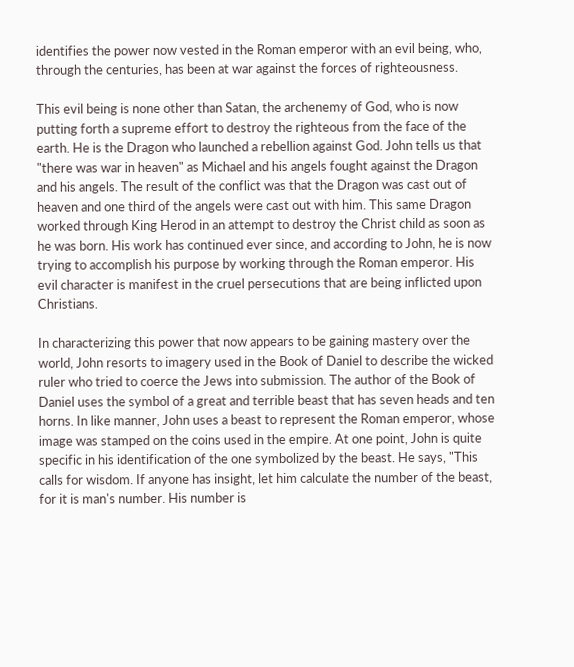identifies the power now vested in the Roman emperor with an evil being, who, through the centuries, has been at war against the forces of righteousness.

This evil being is none other than Satan, the archenemy of God, who is now putting forth a supreme effort to destroy the righteous from the face of the earth. He is the Dragon who launched a rebellion against God. John tells us that "there was war in heaven" as Michael and his angels fought against the Dragon and his angels. The result of the conflict was that the Dragon was cast out of heaven and one third of the angels were cast out with him. This same Dragon worked through King Herod in an attempt to destroy the Christ child as soon as he was born. His work has continued ever since, and according to John, he is now trying to accomplish his purpose by working through the Roman emperor. His evil character is manifest in the cruel persecutions that are being inflicted upon Christians.

In characterizing this power that now appears to be gaining mastery over the world, John resorts to imagery used in the Book of Daniel to describe the wicked ruler who tried to coerce the Jews into submission. The author of the Book of Daniel uses the symbol of a great and terrible beast that has seven heads and ten horns. In like manner, John uses a beast to represent the Roman emperor, whose image was stamped on the coins used in the empire. At one point, John is quite specific in his identification of the one symbolized by the beast. He says, "This calls for wisdom. If anyone has insight, let him calculate the number of the beast, for it is man's number. His number is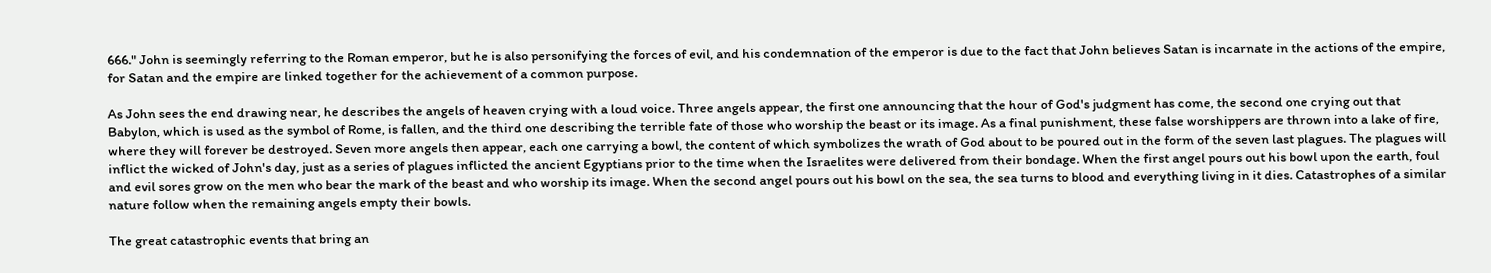666." John is seemingly referring to the Roman emperor, but he is also personifying the forces of evil, and his condemnation of the emperor is due to the fact that John believes Satan is incarnate in the actions of the empire, for Satan and the empire are linked together for the achievement of a common purpose.

As John sees the end drawing near, he describes the angels of heaven crying with a loud voice. Three angels appear, the first one announcing that the hour of God's judgment has come, the second one crying out that Babylon, which is used as the symbol of Rome, is fallen, and the third one describing the terrible fate of those who worship the beast or its image. As a final punishment, these false worshippers are thrown into a lake of fire, where they will forever be destroyed. Seven more angels then appear, each one carrying a bowl, the content of which symbolizes the wrath of God about to be poured out in the form of the seven last plagues. The plagues will inflict the wicked of John's day, just as a series of plagues inflicted the ancient Egyptians prior to the time when the Israelites were delivered from their bondage. When the first angel pours out his bowl upon the earth, foul and evil sores grow on the men who bear the mark of the beast and who worship its image. When the second angel pours out his bowl on the sea, the sea turns to blood and everything living in it dies. Catastrophes of a similar nature follow when the remaining angels empty their bowls.

The great catastrophic events that bring an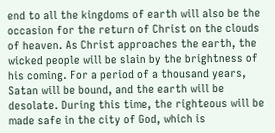end to all the kingdoms of earth will also be the occasion for the return of Christ on the clouds of heaven. As Christ approaches the earth, the wicked people will be slain by the brightness of his coming. For a period of a thousand years, Satan will be bound, and the earth will be desolate. During this time, the righteous will be made safe in the city of God, which is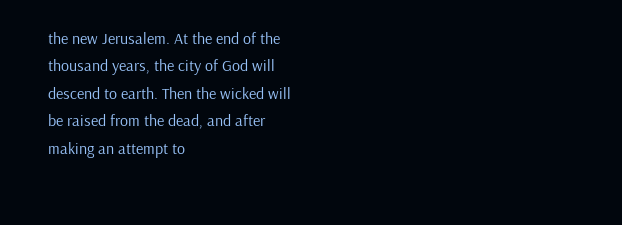the new Jerusalem. At the end of the thousand years, the city of God will descend to earth. Then the wicked will be raised from the dead, and after making an attempt to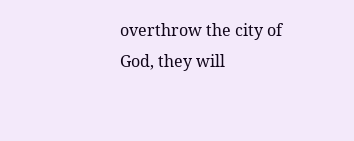overthrow the city of God, they will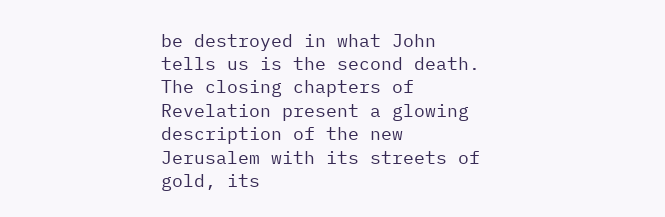be destroyed in what John tells us is the second death. The closing chapters of Revelation present a glowing description of the new Jerusalem with its streets of gold, its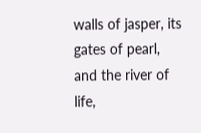walls of jasper, its gates of pearl, and the river of life,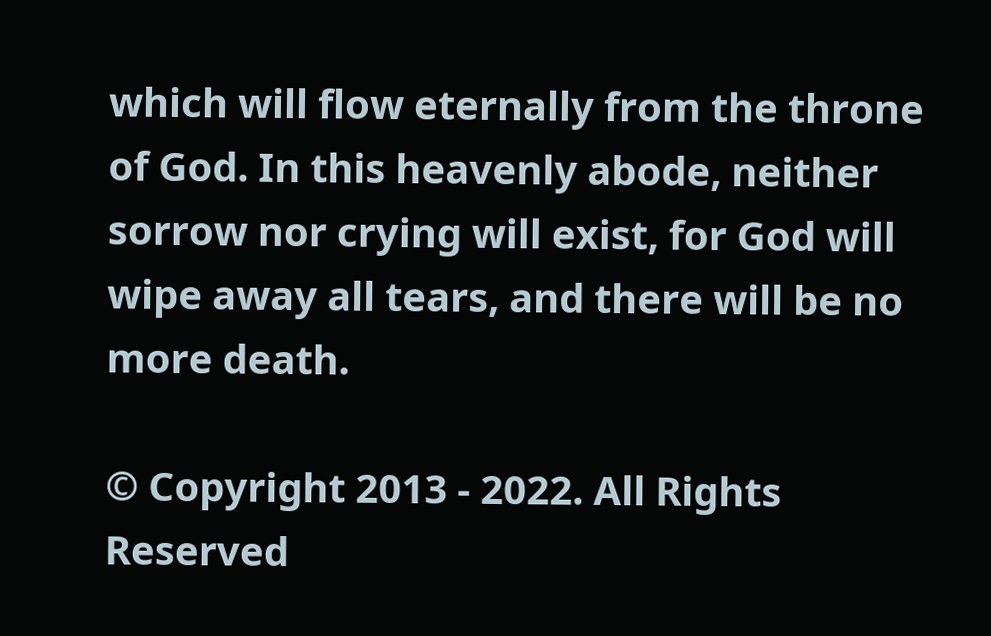which will flow eternally from the throne of God. In this heavenly abode, neither sorrow nor crying will exist, for God will wipe away all tears, and there will be no more death.

© Copyright 2013 - 2022. All Rights Reserved